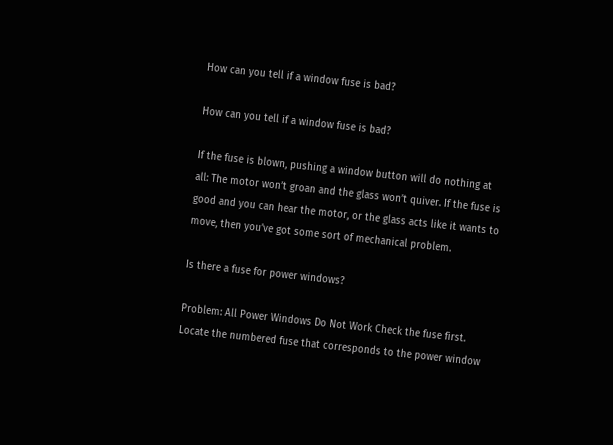How can you tell if a window fuse is bad?

How can you tell if a window fuse is bad?

If the fuse is blown, pushing a window button will do nothing at all: The motor won’t groan and the glass won’t quiver. If the fuse is good and you can hear the motor, or the glass acts like it wants to move, then you’ve got some sort of mechanical problem.

Is there a fuse for power windows?

Problem: All Power Windows Do Not Work Check the fuse first. Locate the numbered fuse that corresponds to the power window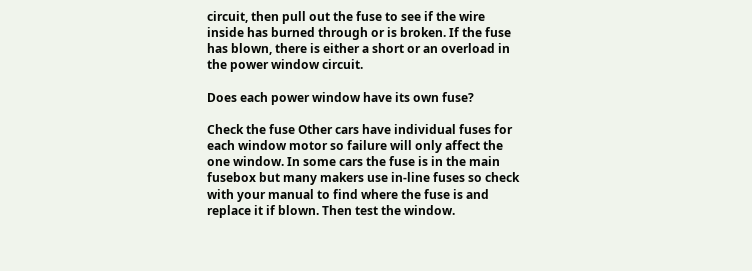circuit, then pull out the fuse to see if the wire inside has burned through or is broken. If the fuse has blown, there is either a short or an overload in the power window circuit.

Does each power window have its own fuse?

Check the fuse Other cars have individual fuses for each window motor so failure will only affect the one window. In some cars the fuse is in the main fusebox but many makers use in-line fuses so check with your manual to find where the fuse is and replace it if blown. Then test the window.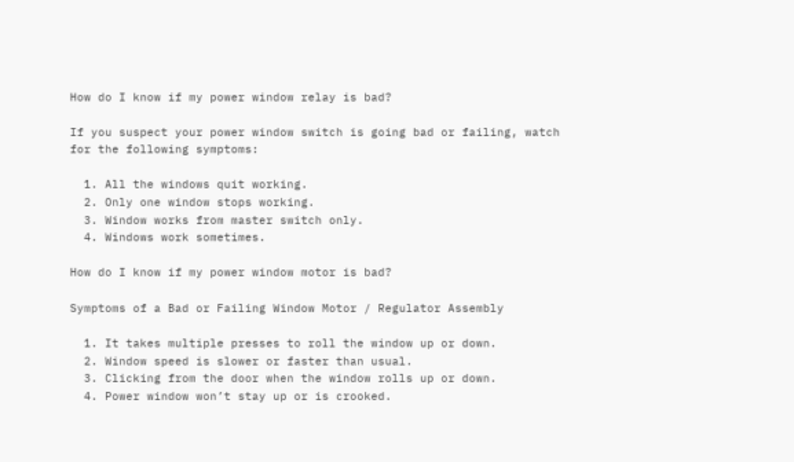How do I know if my power window relay is bad?

If you suspect your power window switch is going bad or failing, watch for the following symptoms:

  1. All the windows quit working.
  2. Only one window stops working.
  3. Window works from master switch only.
  4. Windows work sometimes.

How do I know if my power window motor is bad?

Symptoms of a Bad or Failing Window Motor / Regulator Assembly

  1. It takes multiple presses to roll the window up or down.
  2. Window speed is slower or faster than usual.
  3. Clicking from the door when the window rolls up or down.
  4. Power window won’t stay up or is crooked.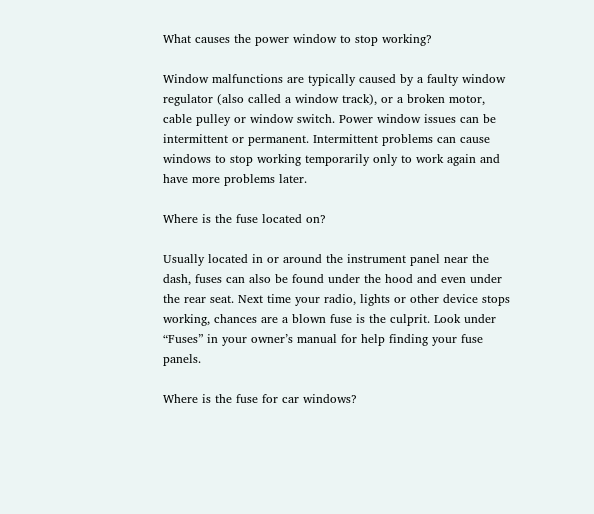What causes the power window to stop working?

Window malfunctions are typically caused by a faulty window regulator (also called a window track), or a broken motor, cable pulley or window switch. Power window issues can be intermittent or permanent. Intermittent problems can cause windows to stop working temporarily only to work again and have more problems later.

Where is the fuse located on?

Usually located in or around the instrument panel near the dash, fuses can also be found under the hood and even under the rear seat. Next time your radio, lights or other device stops working, chances are a blown fuse is the culprit. Look under “Fuses” in your owner’s manual for help finding your fuse panels.

Where is the fuse for car windows?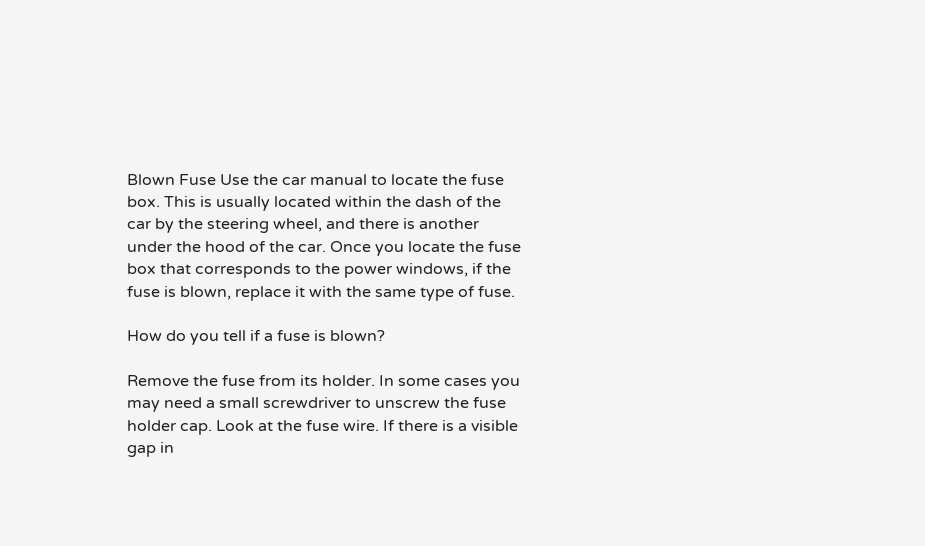Blown Fuse Use the car manual to locate the fuse box. This is usually located within the dash of the car by the steering wheel, and there is another under the hood of the car. Once you locate the fuse box that corresponds to the power windows, if the fuse is blown, replace it with the same type of fuse.

How do you tell if a fuse is blown?

Remove the fuse from its holder. In some cases you may need a small screwdriver to unscrew the fuse holder cap. Look at the fuse wire. If there is a visible gap in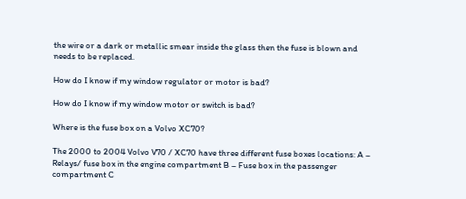the wire or a dark or metallic smear inside the glass then the fuse is blown and needs to be replaced.

How do I know if my window regulator or motor is bad?

How do I know if my window motor or switch is bad?

Where is the fuse box on a Volvo XC70?

The 2000 to 2004 Volvo V70 / XC70 have three different fuse boxes locations: A – Relays/ fuse box in the engine compartment B – Fuse box in the passenger compartment C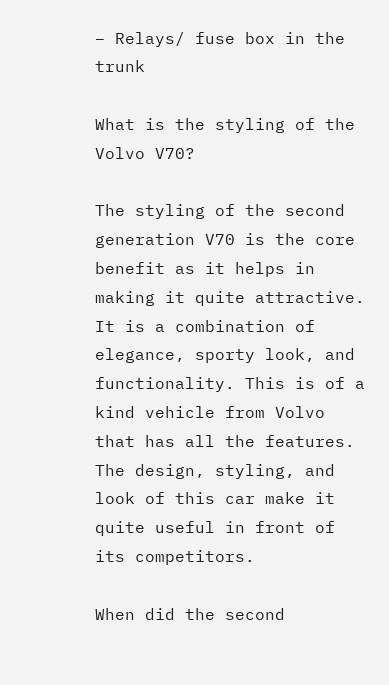– Relays/ fuse box in the trunk

What is the styling of the Volvo V70?

The styling of the second generation V70 is the core benefit as it helps in making it quite attractive. It is a combination of elegance, sporty look, and functionality. This is of a kind vehicle from Volvo that has all the features. The design, styling, and look of this car make it quite useful in front of its competitors.

When did the second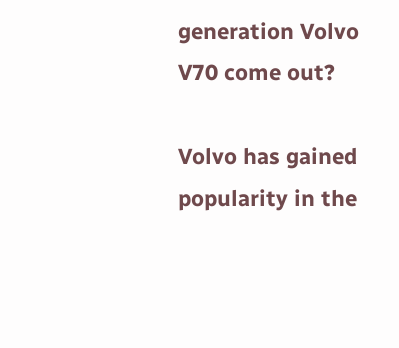generation Volvo V70 come out?

Volvo has gained popularity in the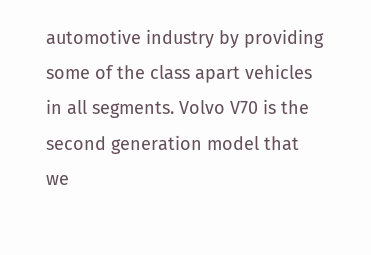automotive industry by providing some of the class apart vehicles in all segments. Volvo V70 is the second generation model that we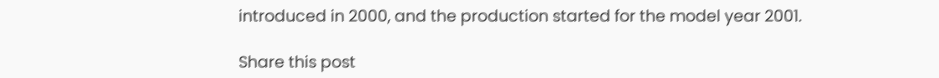introduced in 2000, and the production started for the model year 2001.

Share this post